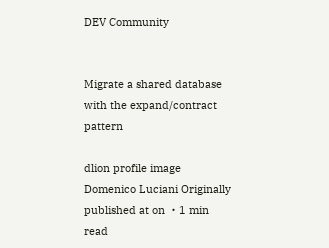DEV Community


Migrate a shared database with the expand/contract pattern

dlion profile image Domenico Luciani Originally published at on ・1 min read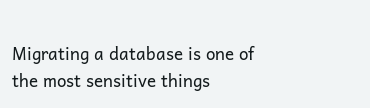Migrating a database is one of the most sensitive things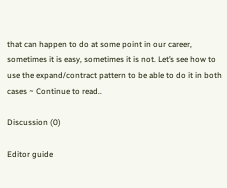that can happen to do at some point in our career, sometimes it is easy, sometimes it is not. Let’s see how to use the expand/contract pattern to be able to do it in both cases ~ Continue to read..

Discussion (0)

Editor guide